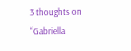3 thoughts on “Gabriella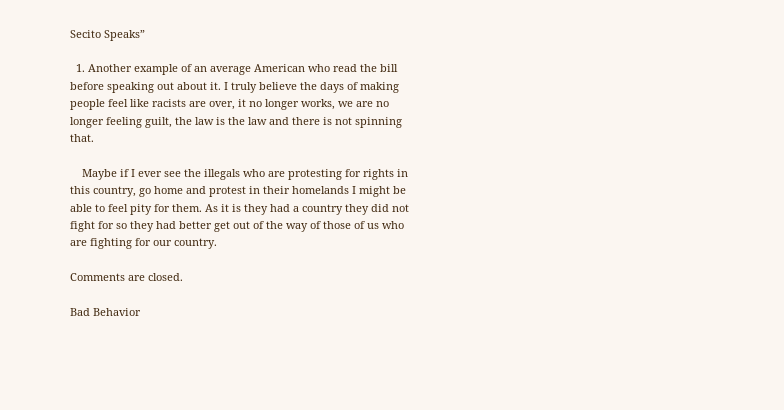Secito Speaks”

  1. Another example of an average American who read the bill before speaking out about it. I truly believe the days of making people feel like racists are over, it no longer works, we are no longer feeling guilt, the law is the law and there is not spinning that.

    Maybe if I ever see the illegals who are protesting for rights in this country, go home and protest in their homelands I might be able to feel pity for them. As it is they had a country they did not fight for so they had better get out of the way of those of us who are fighting for our country.

Comments are closed.

Bad Behavior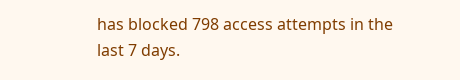has blocked 798 access attempts in the last 7 days.